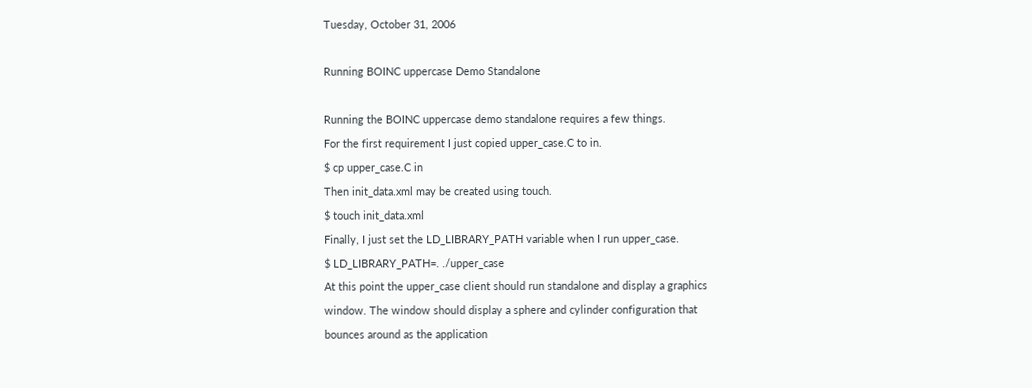Tuesday, October 31, 2006

Running BOINC uppercase Demo Standalone

Running the BOINC uppercase demo standalone requires a few things.
For the first requirement I just copied upper_case.C to in.
$ cp upper_case.C in
Then init_data.xml may be created using touch.
$ touch init_data.xml
Finally, I just set the LD_LIBRARY_PATH variable when I run upper_case.
$ LD_LIBRARY_PATH=. ./upper_case
At this point the upper_case client should run standalone and display a graphics window. The window should display a sphere and cylinder configuration that bounces around as the application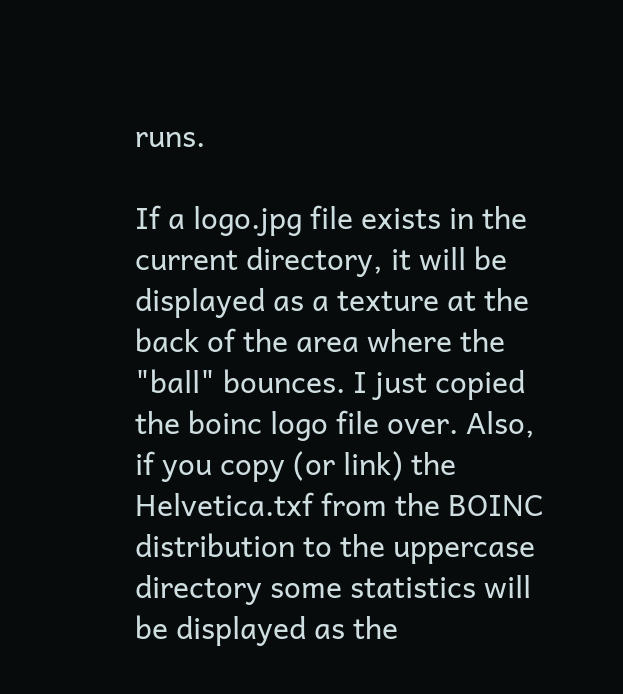runs.

If a logo.jpg file exists in the current directory, it will be displayed as a texture at the back of the area where the "ball" bounces. I just copied the boinc logo file over. Also, if you copy (or link) the Helvetica.txf from the BOINC distribution to the uppercase directory some statistics will be displayed as the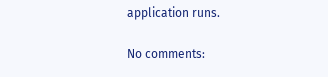application runs.

No comments: